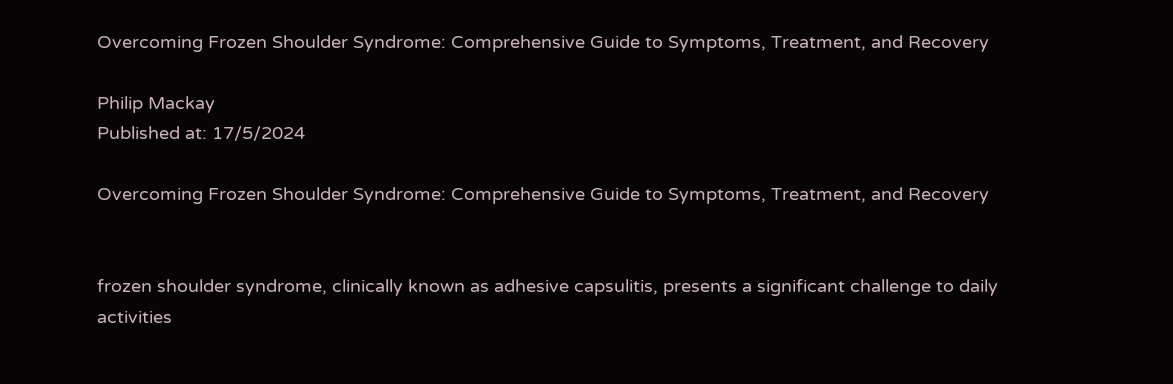Overcoming Frozen Shoulder Syndrome: Comprehensive Guide to Symptoms, Treatment, and Recovery

Philip Mackay
Published at: 17/5/2024

Overcoming Frozen Shoulder Syndrome: Comprehensive Guide to Symptoms, Treatment, and Recovery


frozen shoulder syndrome, clinically known as adhesive capsulitis, presents a significant challenge to daily activities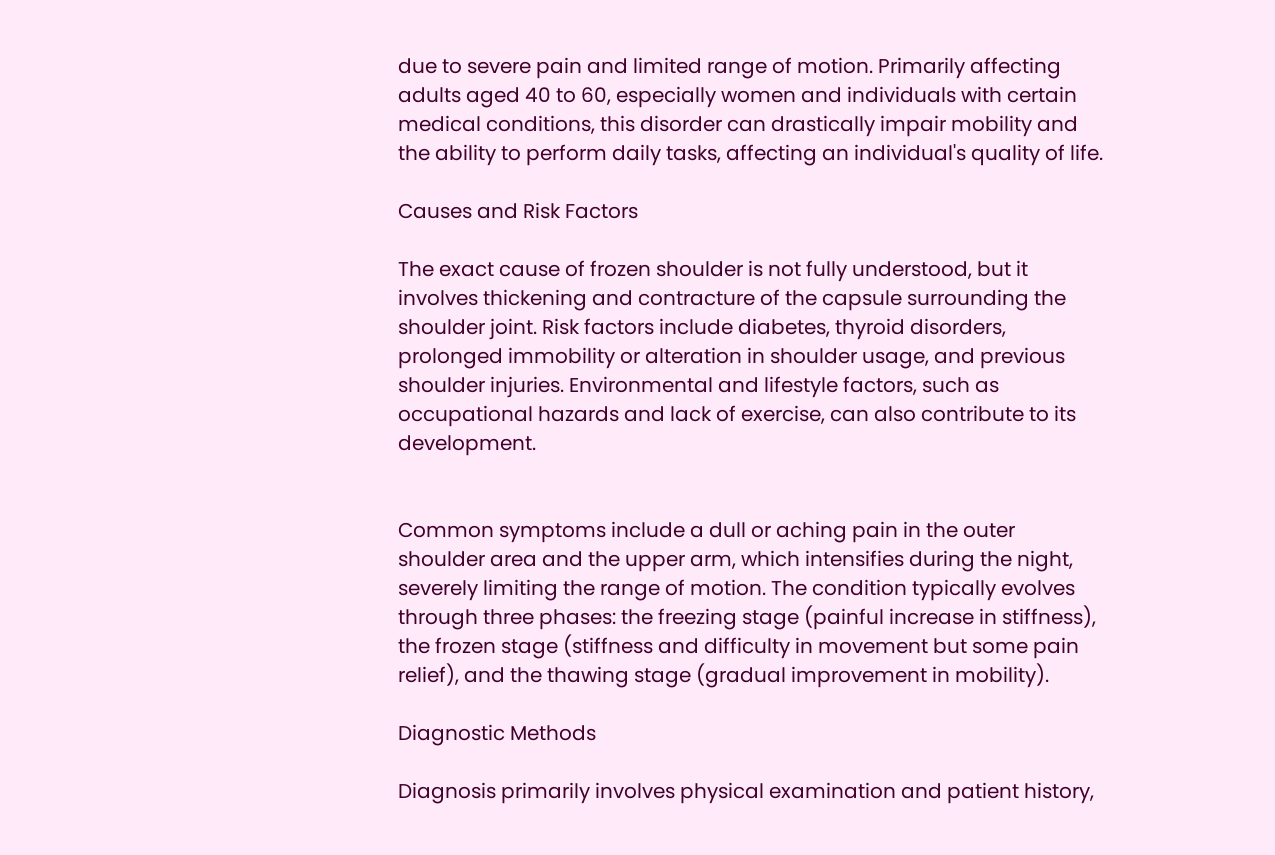due to severe pain and limited range of motion. Primarily affecting adults aged 40 to 60, especially women and individuals with certain medical conditions, this disorder can drastically impair mobility and the ability to perform daily tasks, affecting an individual's quality of life.

Causes and Risk Factors

The exact cause of frozen shoulder is not fully understood, but it involves thickening and contracture of the capsule surrounding the shoulder joint. Risk factors include diabetes, thyroid disorders, prolonged immobility or alteration in shoulder usage, and previous shoulder injuries. Environmental and lifestyle factors, such as occupational hazards and lack of exercise, can also contribute to its development.


Common symptoms include a dull or aching pain in the outer shoulder area and the upper arm, which intensifies during the night, severely limiting the range of motion. The condition typically evolves through three phases: the freezing stage (painful increase in stiffness), the frozen stage (stiffness and difficulty in movement but some pain relief), and the thawing stage (gradual improvement in mobility).

Diagnostic Methods

Diagnosis primarily involves physical examination and patient history,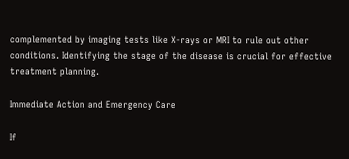complemented by imaging tests like X-rays or MRI to rule out other conditions. Identifying the stage of the disease is crucial for effective treatment planning.

Immediate Action and Emergency Care

If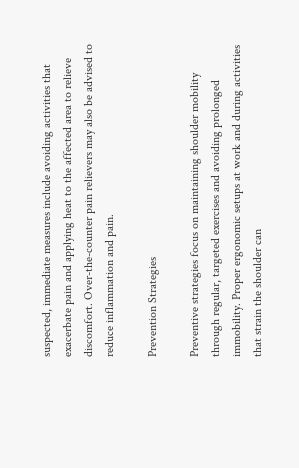suspected, immediate measures include avoiding activities that exacerbate pain and applying heat to the affected area to relieve discomfort. Over-the-counter pain relievers may also be advised to reduce inflammation and pain.

Prevention Strategies

Preventive strategies focus on maintaining shoulder mobility through regular, targeted exercises and avoiding prolonged immobility. Proper ergonomic setups at work and during activities that strain the shoulder can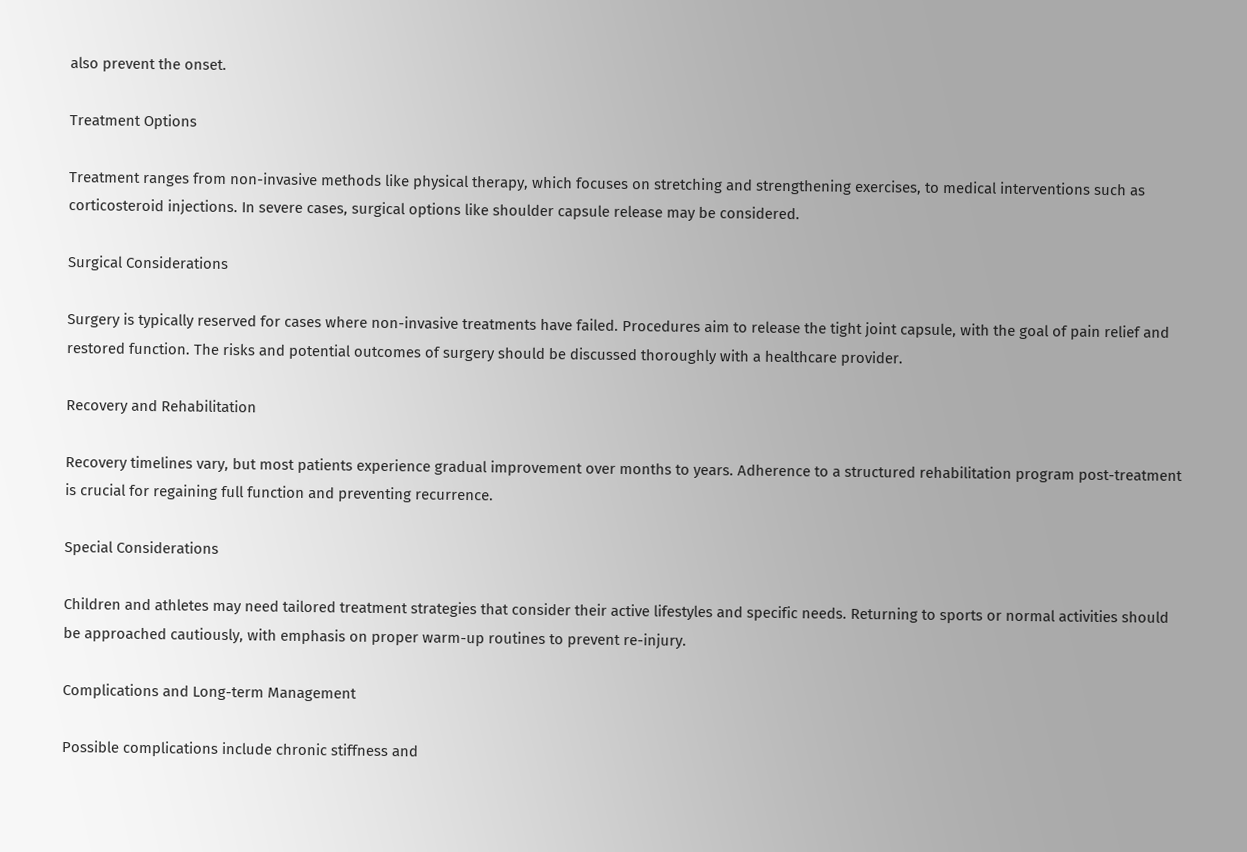also prevent the onset.

Treatment Options

Treatment ranges from non-invasive methods like physical therapy, which focuses on stretching and strengthening exercises, to medical interventions such as corticosteroid injections. In severe cases, surgical options like shoulder capsule release may be considered.

Surgical Considerations

Surgery is typically reserved for cases where non-invasive treatments have failed. Procedures aim to release the tight joint capsule, with the goal of pain relief and restored function. The risks and potential outcomes of surgery should be discussed thoroughly with a healthcare provider.

Recovery and Rehabilitation

Recovery timelines vary, but most patients experience gradual improvement over months to years. Adherence to a structured rehabilitation program post-treatment is crucial for regaining full function and preventing recurrence.

Special Considerations

Children and athletes may need tailored treatment strategies that consider their active lifestyles and specific needs. Returning to sports or normal activities should be approached cautiously, with emphasis on proper warm-up routines to prevent re-injury.

Complications and Long-term Management

Possible complications include chronic stiffness and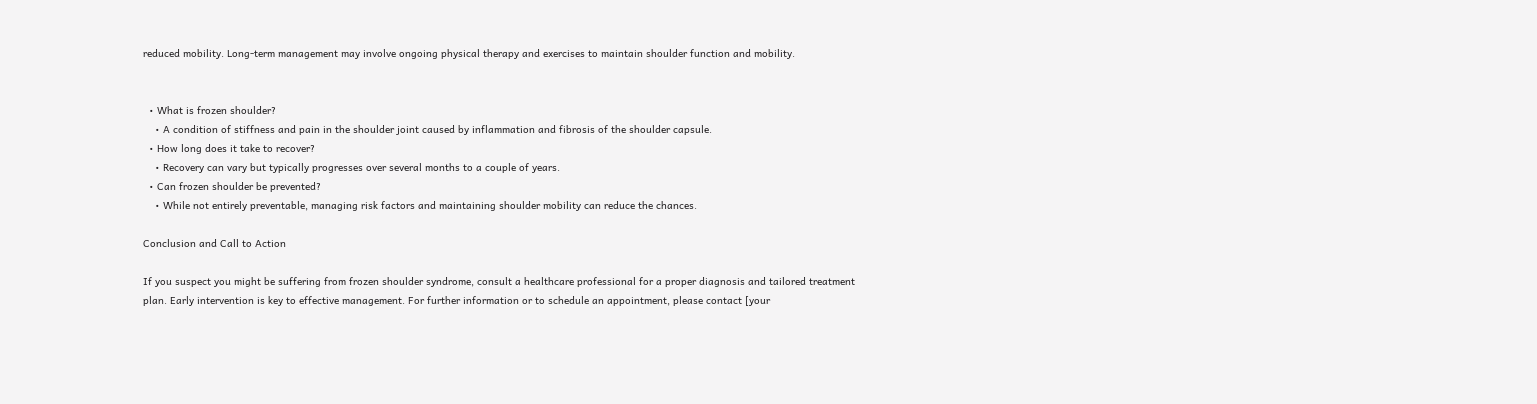reduced mobility. Long-term management may involve ongoing physical therapy and exercises to maintain shoulder function and mobility.


  • What is frozen shoulder?
    • A condition of stiffness and pain in the shoulder joint caused by inflammation and fibrosis of the shoulder capsule.
  • How long does it take to recover?
    • Recovery can vary but typically progresses over several months to a couple of years.
  • Can frozen shoulder be prevented?
    • While not entirely preventable, managing risk factors and maintaining shoulder mobility can reduce the chances.

Conclusion and Call to Action

If you suspect you might be suffering from frozen shoulder syndrome, consult a healthcare professional for a proper diagnosis and tailored treatment plan. Early intervention is key to effective management. For further information or to schedule an appointment, please contact [your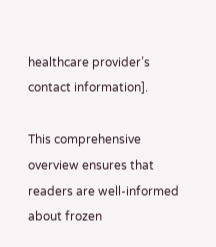healthcare provider’s contact information].

This comprehensive overview ensures that readers are well-informed about frozen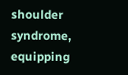shoulder syndrome, equipping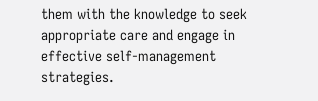them with the knowledge to seek appropriate care and engage in effective self-management strategies.